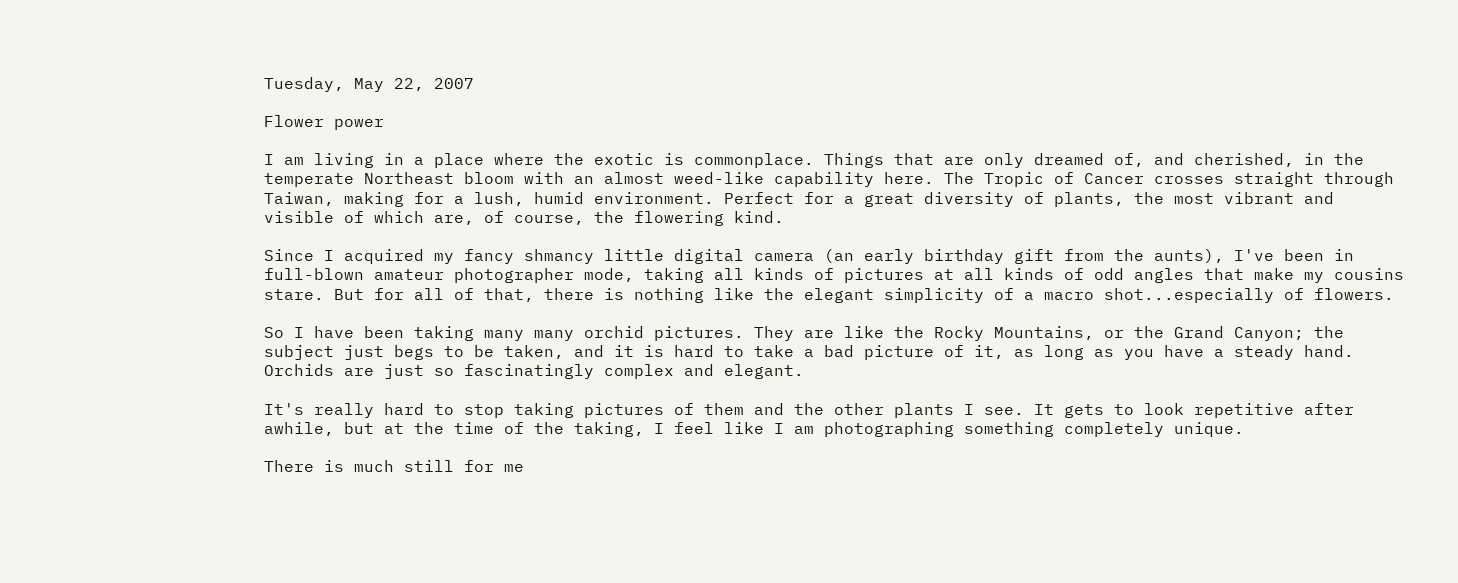Tuesday, May 22, 2007

Flower power

I am living in a place where the exotic is commonplace. Things that are only dreamed of, and cherished, in the temperate Northeast bloom with an almost weed-like capability here. The Tropic of Cancer crosses straight through Taiwan, making for a lush, humid environment. Perfect for a great diversity of plants, the most vibrant and visible of which are, of course, the flowering kind.

Since I acquired my fancy shmancy little digital camera (an early birthday gift from the aunts), I've been in full-blown amateur photographer mode, taking all kinds of pictures at all kinds of odd angles that make my cousins stare. But for all of that, there is nothing like the elegant simplicity of a macro shot...especially of flowers.

So I have been taking many many orchid pictures. They are like the Rocky Mountains, or the Grand Canyon; the subject just begs to be taken, and it is hard to take a bad picture of it, as long as you have a steady hand. Orchids are just so fascinatingly complex and elegant.

It's really hard to stop taking pictures of them and the other plants I see. It gets to look repetitive after awhile, but at the time of the taking, I feel like I am photographing something completely unique.

There is much still for me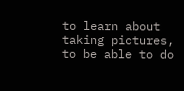to learn about taking pictures, to be able to do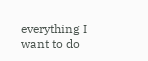everything I want to do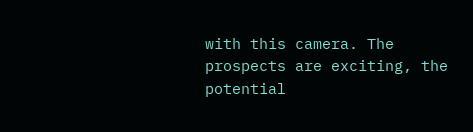with this camera. The prospects are exciting, the potential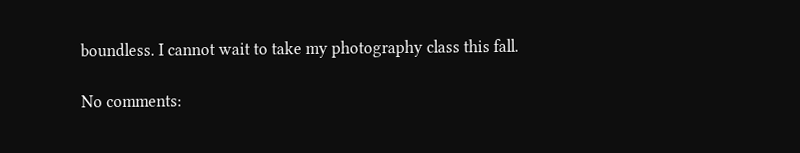boundless. I cannot wait to take my photography class this fall.

No comments: